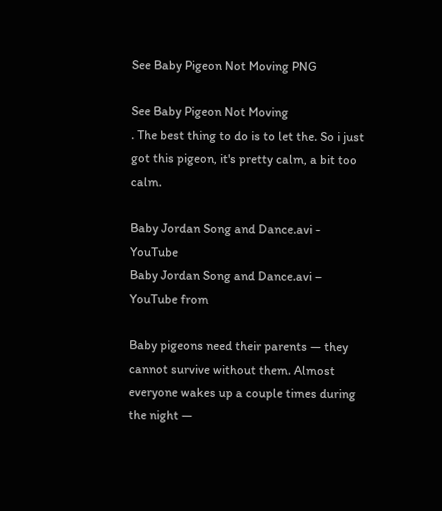See Baby Pigeon Not Moving PNG

See Baby Pigeon Not Moving
. The best thing to do is to let the. So i just got this pigeon, it's pretty calm, a bit too calm.

Baby Jordan Song and Dance.avi - YouTube
Baby Jordan Song and Dance.avi – YouTube from

Baby pigeons need their parents — they cannot survive without them. Almost everyone wakes up a couple times during the night —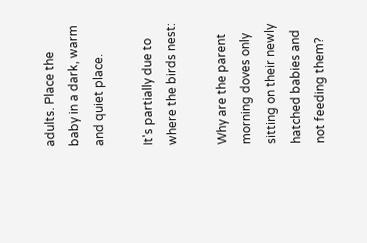adults. Place the baby in a dark, warm and quiet place.

It's partially due to where the birds nest:

Why are the parent morning doves only sitting on their newly hatched babies and not feeding them?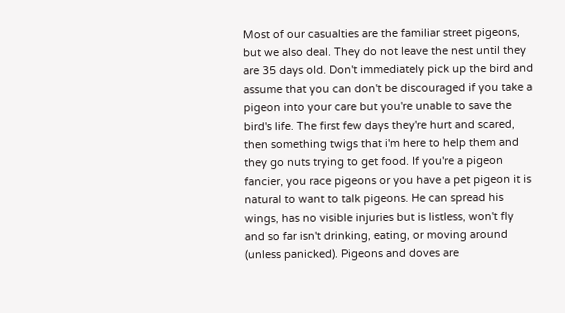Most of our casualties are the familiar street pigeons, but we also deal. They do not leave the nest until they are 35 days old. Don't immediately pick up the bird and assume that you can don't be discouraged if you take a pigeon into your care but you're unable to save the bird's life. The first few days they're hurt and scared, then something twigs that i'm here to help them and they go nuts trying to get food. If you're a pigeon fancier, you race pigeons or you have a pet pigeon it is natural to want to talk pigeons. He can spread his wings, has no visible injuries but is listless, won't fly and so far isn't drinking, eating, or moving around (unless panicked). Pigeons and doves are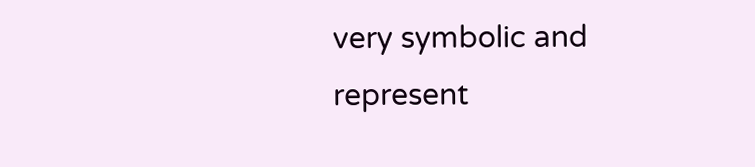very symbolic and represent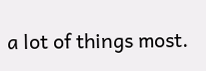a lot of things most.